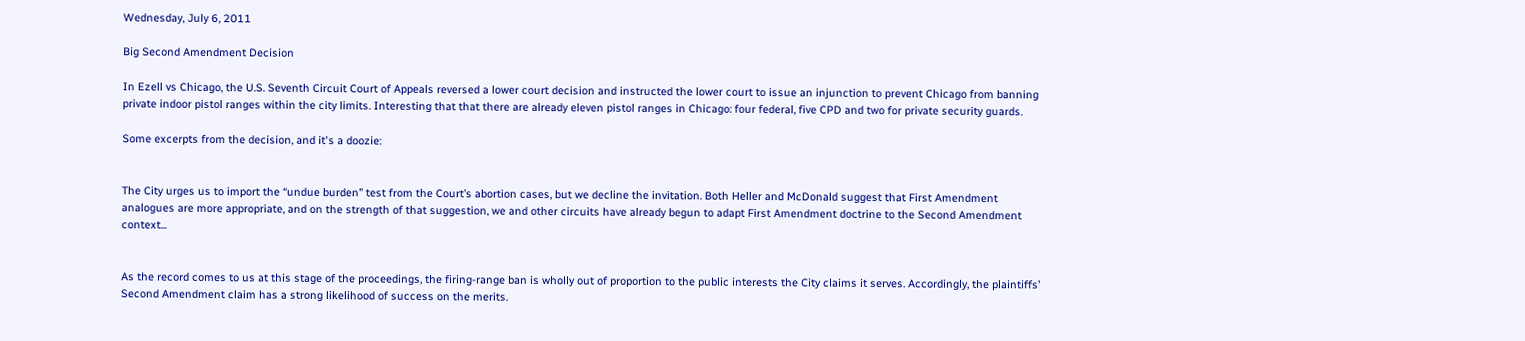Wednesday, July 6, 2011

Big Second Amendment Decision

In Ezell vs Chicago, the U.S. Seventh Circuit Court of Appeals reversed a lower court decision and instructed the lower court to issue an injunction to prevent Chicago from banning private indoor pistol ranges within the city limits. Interesting that that there are already eleven pistol ranges in Chicago: four federal, five CPD and two for private security guards.

Some excerpts from the decision, and it's a doozie:


The City urges us to import the “undue burden” test from the Court’s abortion cases, but we decline the invitation. Both Heller and McDonald suggest that First Amendment analogues are more appropriate, and on the strength of that suggestion, we and other circuits have already begun to adapt First Amendment doctrine to the Second Amendment context...


As the record comes to us at this stage of the proceedings, the firing‐range ban is wholly out of proportion to the public interests the City claims it serves. Accordingly, the plaintiffs’ Second Amendment claim has a strong likelihood of success on the merits.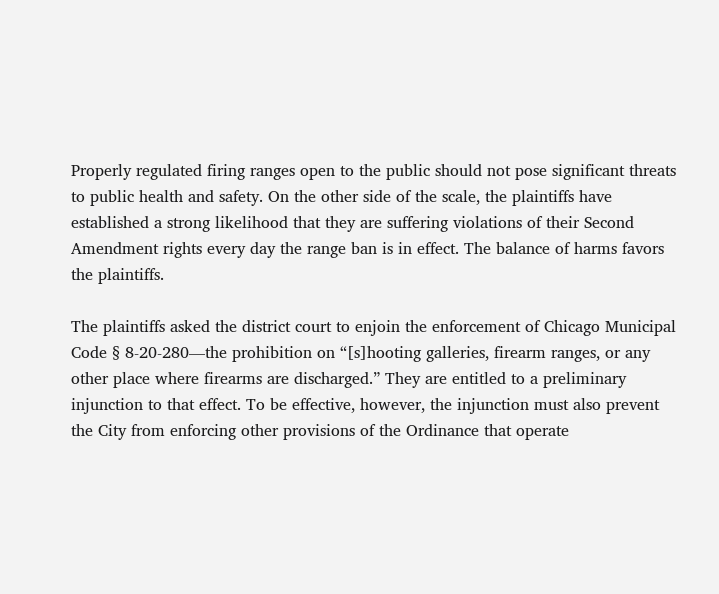Properly regulated firing ranges open to the public should not pose significant threats to public health and safety. On the other side of the scale, the plaintiffs have established a strong likelihood that they are suffering violations of their Second Amendment rights every day the range ban is in effect. The balance of harms favors the plaintiffs.

The plaintiffs asked the district court to enjoin the enforcement of Chicago Municipal Code § 8‐20‐280—the prohibition on “[s]hooting galleries, firearm ranges, or any other place where firearms are discharged.” They are entitled to a preliminary injunction to that effect. To be effective, however, the injunction must also prevent the City from enforcing other provisions of the Ordinance that operate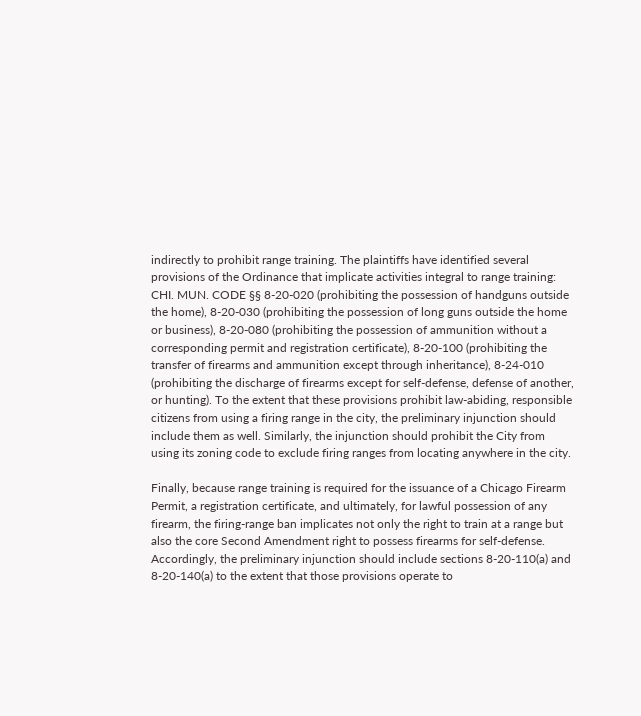indirectly to prohibit range training. The plaintiffs have identified several provisions of the Ordinance that implicate activities integral to range training: CHI. MUN. CODE §§ 8‐20‐020 (prohibiting the possession of handguns outside the home), 8‐20‐030 (prohibiting the possession of long guns outside the home or business), 8‐20‐080 (prohibiting the possession of ammunition without a corresponding permit and registration certificate), 8‐20‐100 (prohibiting the transfer of firearms and ammunition except through inheritance), 8‐24‐010 (prohibiting the discharge of firearms except for self‐defense, defense of another, or hunting). To the extent that these provisions prohibit law‐abiding, responsible citizens from using a firing range in the city, the preliminary injunction should include them as well. Similarly, the injunction should prohibit the City from using its zoning code to exclude firing ranges from locating anywhere in the city.

Finally, because range training is required for the issuance of a Chicago Firearm Permit, a registration certificate, and ultimately, for lawful possession of any firearm, the firing‐range ban implicates not only the right to train at a range but also the core Second Amendment right to possess firearms for self‐defense. Accordingly, the preliminary injunction should include sections 8‐20‐110(a) and 8‐20‐140(a) to the extent that those provisions operate to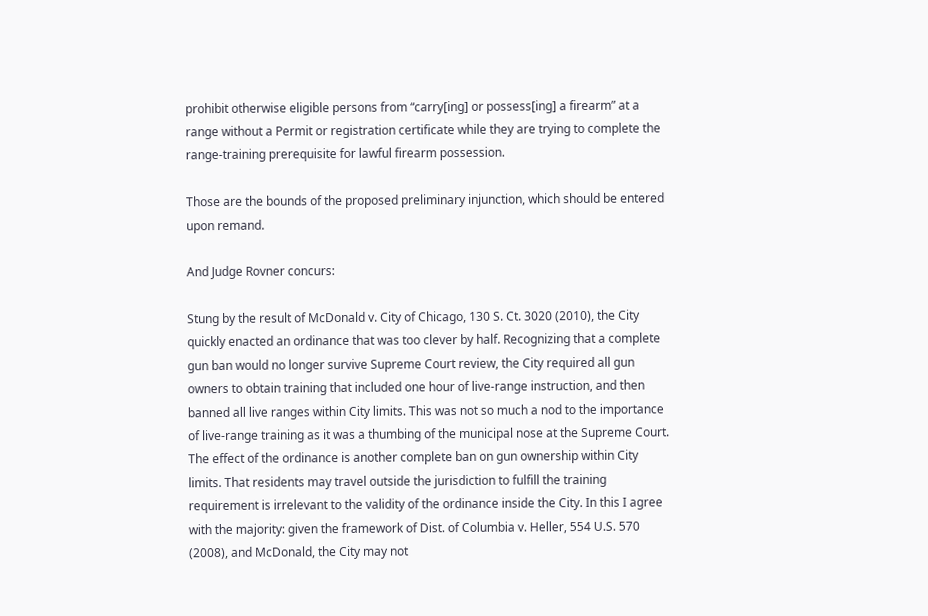prohibit otherwise eligible persons from “carry[ing] or possess[ing] a firearm” at a range without a Permit or registration certificate while they are trying to complete the range‐training prerequisite for lawful firearm possession.

Those are the bounds of the proposed preliminary injunction, which should be entered upon remand.

And Judge Rovner concurs:

Stung by the result of McDonald v. City of Chicago, 130 S. Ct. 3020 (2010), the City quickly enacted an ordinance that was too clever by half. Recognizing that a complete gun ban would no longer survive Supreme Court review, the City required all gun owners to obtain training that included one hour of live‐range instruction, and then banned all live ranges within City limits. This was not so much a nod to the importance of live‐range training as it was a thumbing of the municipal nose at the Supreme Court. The effect of the ordinance is another complete ban on gun ownership within City limits. That residents may travel outside the jurisdiction to fulfill the training requirement is irrelevant to the validity of the ordinance inside the City. In this I agree with the majority: given the framework of Dist. of Columbia v. Heller, 554 U.S. 570 (2008), and McDonald, the City may not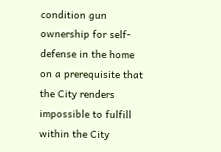condition gun ownership for self‐defense in the home on a prerequisite that the City renders impossible to fulfill within the City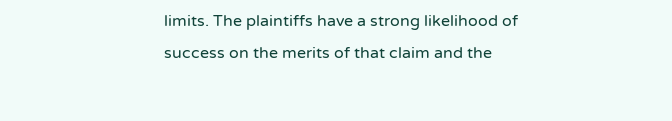limits. The plaintiffs have a strong likelihood of success on the merits of that claim and the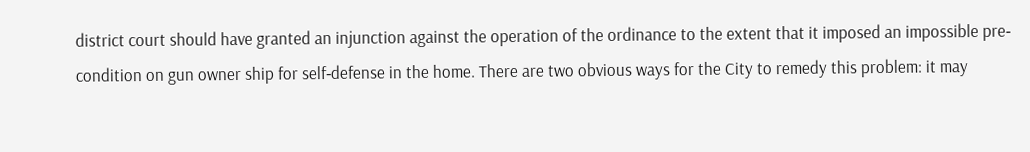district court should have granted an injunction against the operation of the ordinance to the extent that it imposed an impossible pre‐condition on gun owner ship for self‐defense in the home. There are two obvious ways for the City to remedy this problem: it may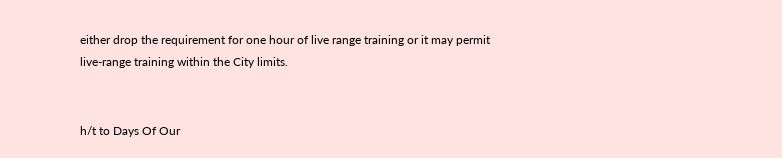either drop the requirement for one hour of live range training or it may permit live‐range training within the City limits.


h/t to Days Of Our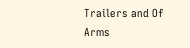Trailers and Of Arms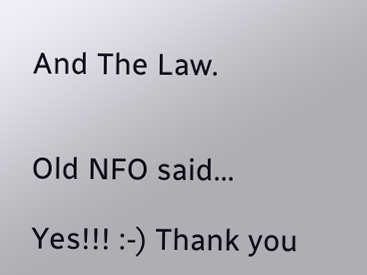And The Law.


Old NFO said...

Yes!!! :-) Thank you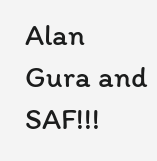Alan Gura and SAF!!!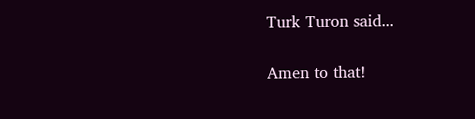Turk Turon said...

Amen to that!